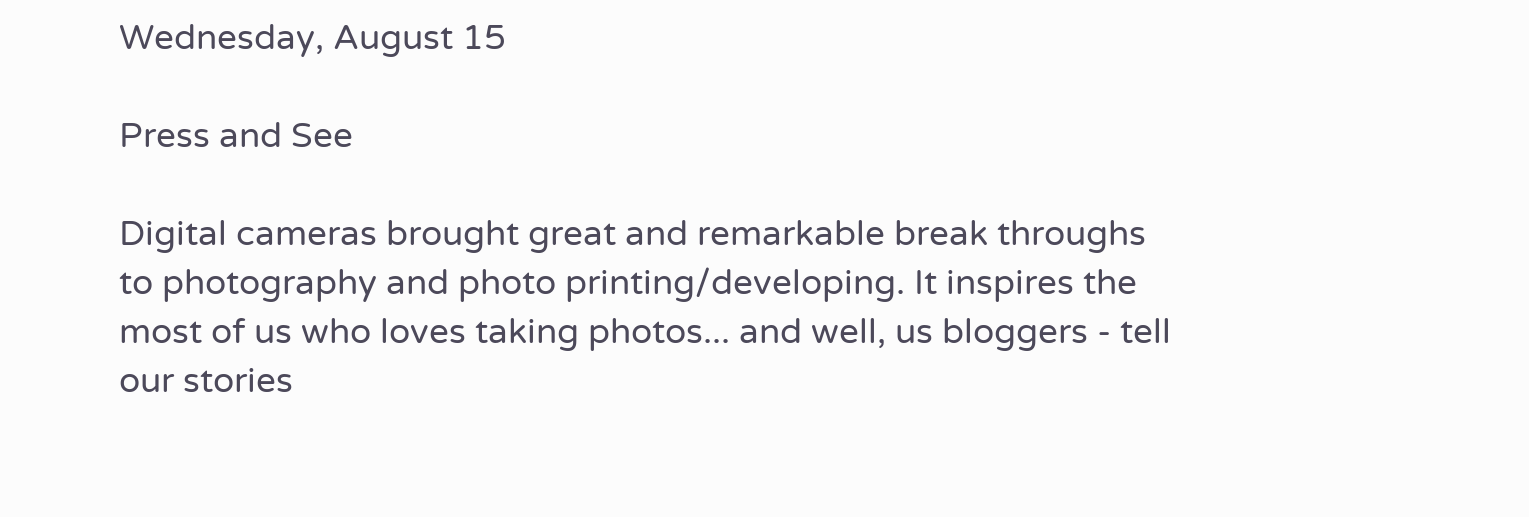Wednesday, August 15

Press and See

Digital cameras brought great and remarkable break throughs to photography and photo printing/developing. It inspires the most of us who loves taking photos... and well, us bloggers - tell our stories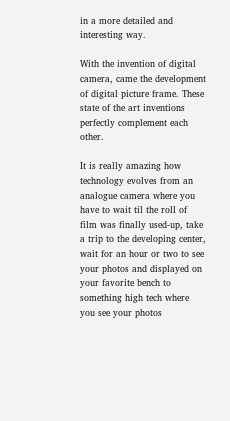in a more detailed and interesting way.

With the invention of digital camera, came the development of digital picture frame. These state of the art inventions perfectly complement each other.

It is really amazing how technology evolves from an analogue camera where you have to wait til the roll of film was finally used-up, take a trip to the developing center, wait for an hour or two to see your photos and displayed on your favorite bench to something high tech where you see your photos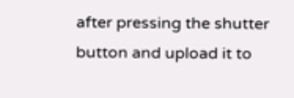after pressing the shutter button and upload it to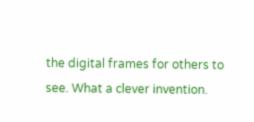the digital frames for others to see. What a clever invention.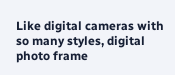Like digital cameras with so many styles, digital photo frame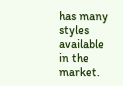has many styles available in the market.